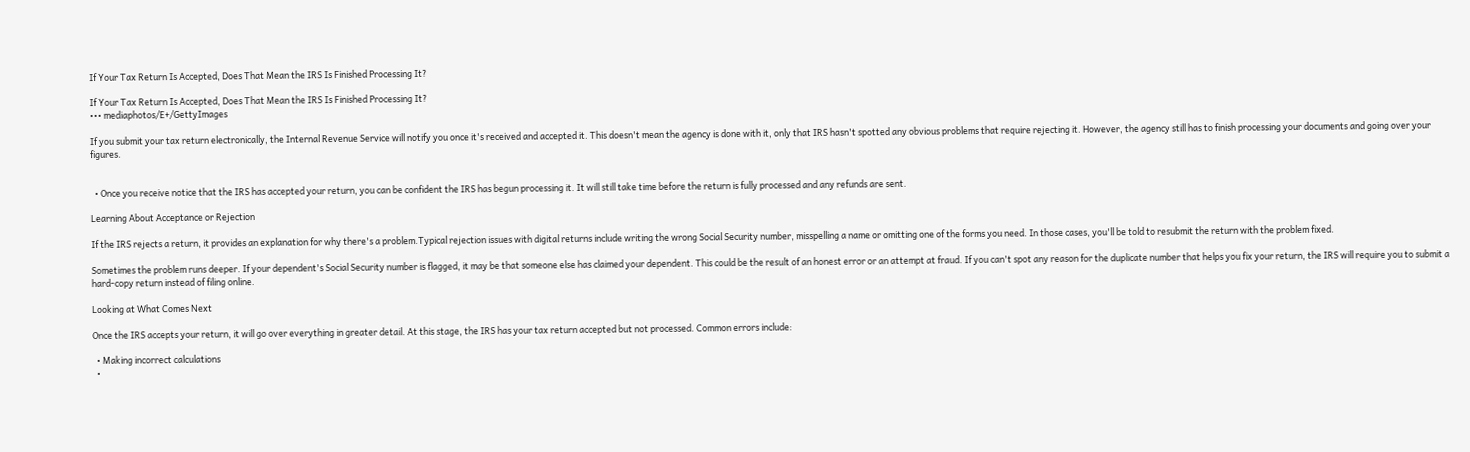If Your Tax Return Is Accepted, Does That Mean the IRS Is Finished Processing It?

If Your Tax Return Is Accepted, Does That Mean the IRS Is Finished Processing It?
••• mediaphotos/E+/GettyImages

If you submit your tax return electronically, the Internal Revenue Service will notify you once it's received and accepted it. This doesn't mean the agency is done with it, only that IRS hasn't spotted any obvious problems that require rejecting it. However, the agency still has to finish processing your documents and going over your figures.


  • Once you receive notice that the IRS has accepted your return, you can be confident the IRS has begun processing it. It will still take time before the return is fully processed and any refunds are sent.

Learning About Acceptance or Rejection

If the IRS rejects a return, it provides an explanation for why there's a problem.Typical rejection issues with digital returns include writing the wrong Social Security number, misspelling a name or omitting one of the forms you need. In those cases, you'll be told to resubmit the return with the problem fixed.

Sometimes the problem runs deeper. If your dependent's Social Security number is flagged, it may be that someone else has claimed your dependent. This could be the result of an honest error or an attempt at fraud. If you can't spot any reason for the duplicate number that helps you fix your return, the IRS will require you to submit a hard-copy return instead of filing online.

Looking at What Comes Next

Once the IRS accepts your return, it will go over everything in greater detail. At this stage, the IRS has your tax return accepted but not processed. Common errors include:

  • Making incorrect calculations
  •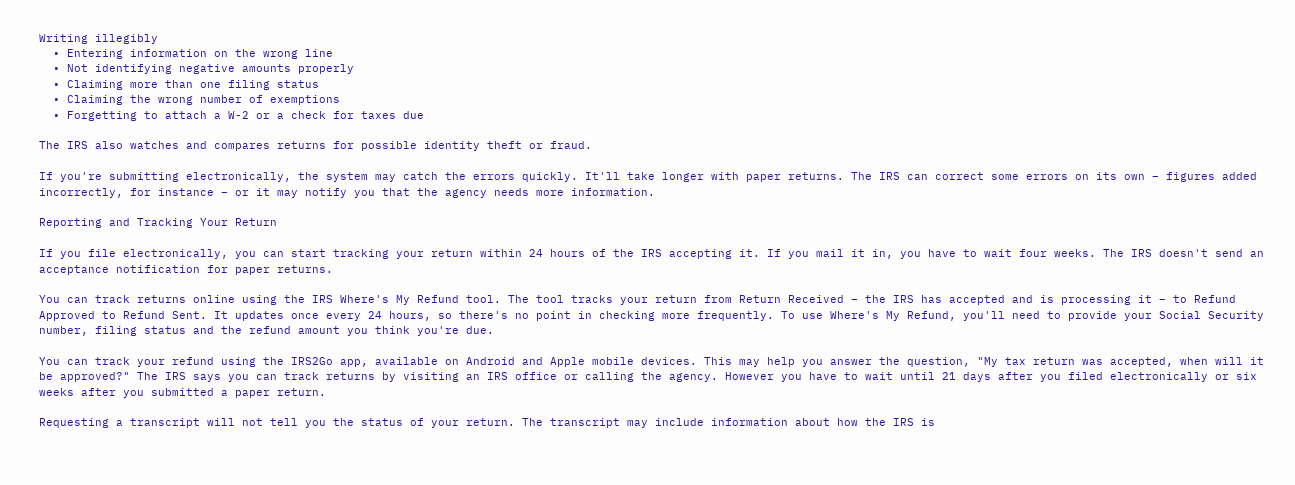Writing illegibly
  • Entering information on the wrong line
  • Not identifying negative amounts properly
  • Claiming more than one filing status
  • Claiming the wrong number of exemptions
  • Forgetting to attach a W-2 or a check for taxes due

The IRS also watches and compares returns for possible identity theft or fraud.

If you're submitting electronically, the system may catch the errors quickly. It'll take longer with paper returns. The IRS can correct some errors on its own – figures added incorrectly, for instance – or it may notify you that the agency needs more information.

Reporting and Tracking Your Return

If you file electronically, you can start tracking your return within 24 hours of the IRS accepting it. If you mail it in, you have to wait four weeks. The IRS doesn't send an acceptance notification for paper returns.

You can track returns online using the IRS Where's My Refund tool. The tool tracks your return from Return Received – the IRS has accepted and is processing it – to Refund Approved to Refund Sent. It updates once every 24 hours, so there's no point in checking more frequently. To use Where's My Refund, you'll need to provide your Social Security number, filing status and the refund amount you think you're due.

You can track your refund using the IRS2Go app, available on Android and Apple mobile devices. This may help you answer the question, "My tax return was accepted, when will it be approved?" The IRS says you can track returns by visiting an IRS office or calling the agency. However you have to wait until 21 days after you filed electronically or six weeks after you submitted a paper return.

Requesting a transcript will not tell you the status of your return. The transcript may include information about how the IRS is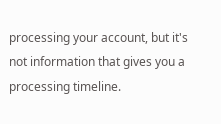processing your account, but it's not information that gives you a processing timeline.